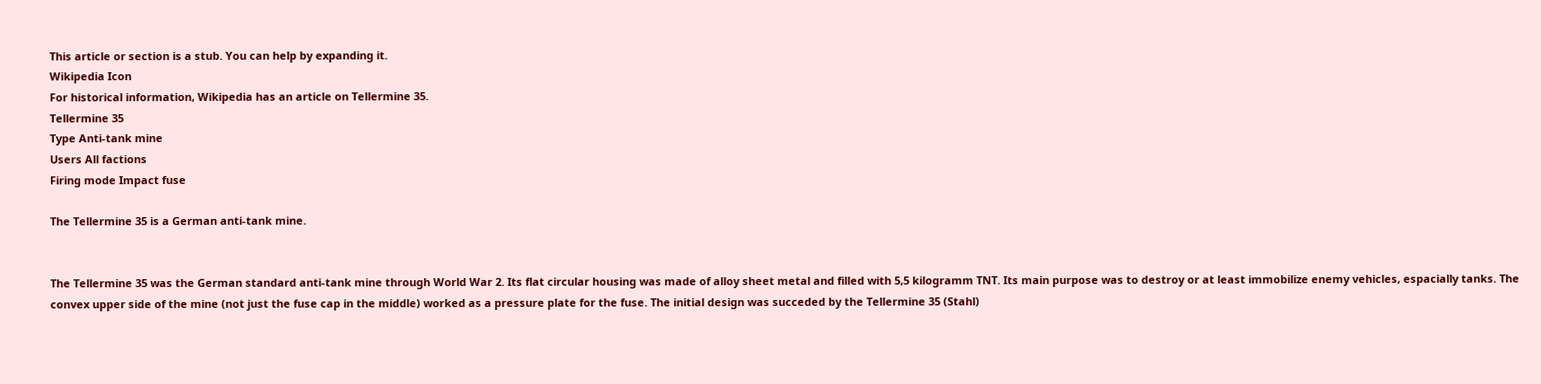This article or section is a stub. You can help by expanding it.
Wikipedia Icon
For historical information, Wikipedia has an article on Tellermine 35.
Tellermine 35
Type Anti-tank mine
Users All factions
Firing mode Impact fuse

The Tellermine 35 is a German anti-tank mine.


The Tellermine 35 was the German standard anti-tank mine through World War 2. Its flat circular housing was made of alloy sheet metal and filled with 5,5 kilogramm TNT. Its main purpose was to destroy or at least immobilize enemy vehicles, espacially tanks. The convex upper side of the mine (not just the fuse cap in the middle) worked as a pressure plate for the fuse. The initial design was succeded by the Tellermine 35 (Stahl)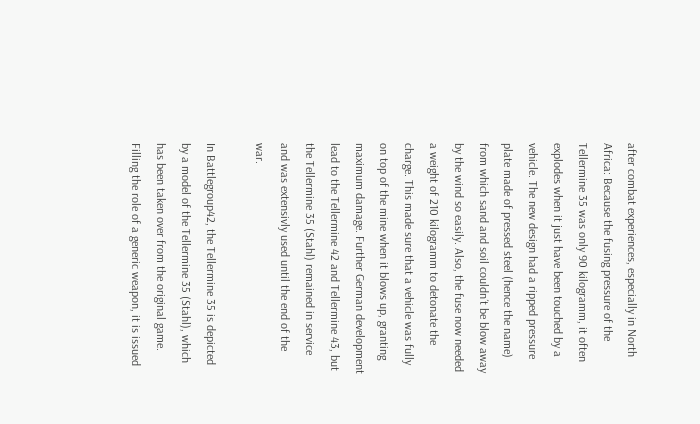after combat experiences, especially in North Africa: Because the fusing pressure of the Tellermine 35 was only 90 kilogramm, it often explodes when it just have been touched by a vehicle. The new design had a ripped pressure plate made of pressed steel (hence the name) from which sand and soil couldn´t be blow away by the wind so easily. Also, the fuse now needed a weight of 210 kilogramm to detonate the charge. This made sure that a vehicle was fully on top of the mine when it blows up, granting maximum damage. Further German development lead to the Tellermine 42 and Tellermine 43, but the Tellermine 35 (Stahl) remained in service and was extensivly used until the end of the war.

In Battlegroup42, the Tellermine 35 is depicted by a model of the Tellermine 35 (Stahl), which has been taken over from the original game. Filling the role of a generic weapon, it is issued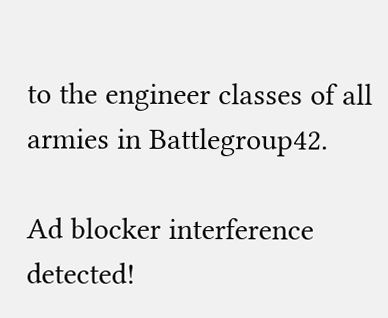to the engineer classes of all armies in Battlegroup42.

Ad blocker interference detected!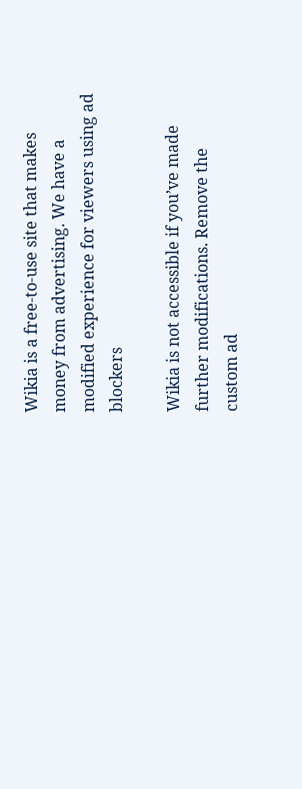Wikia is a free-to-use site that makes money from advertising. We have a modified experience for viewers using ad blockers

Wikia is not accessible if you’ve made further modifications. Remove the custom ad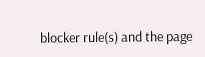blocker rule(s) and the page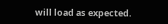will load as expected.